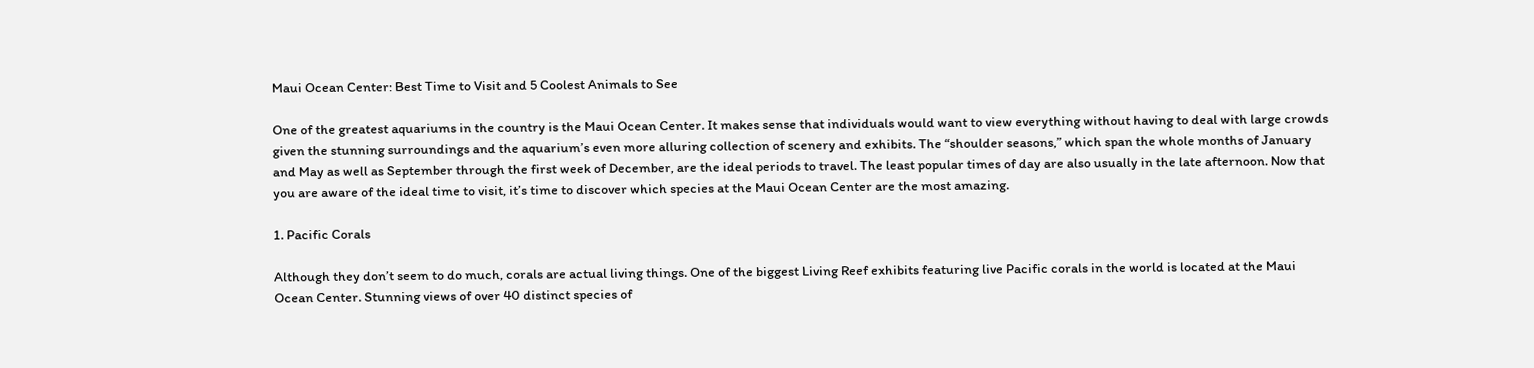Maui Ocean Center: Best Time to Visit and 5 Coolest Animals to See

One of the greatest aquariums in the country is the Maui Ocean Center. It makes sense that individuals would want to view everything without having to deal with large crowds given the stunning surroundings and the aquarium’s even more alluring collection of scenery and exhibits. The “shoulder seasons,” which span the whole months of January and May as well as September through the first week of December, are the ideal periods to travel. The least popular times of day are also usually in the late afternoon. Now that you are aware of the ideal time to visit, it’s time to discover which species at the Maui Ocean Center are the most amazing.

1. Pacific Corals

Although they don’t seem to do much, corals are actual living things. One of the biggest Living Reef exhibits featuring live Pacific corals in the world is located at the Maui Ocean Center. Stunning views of over 40 distinct species of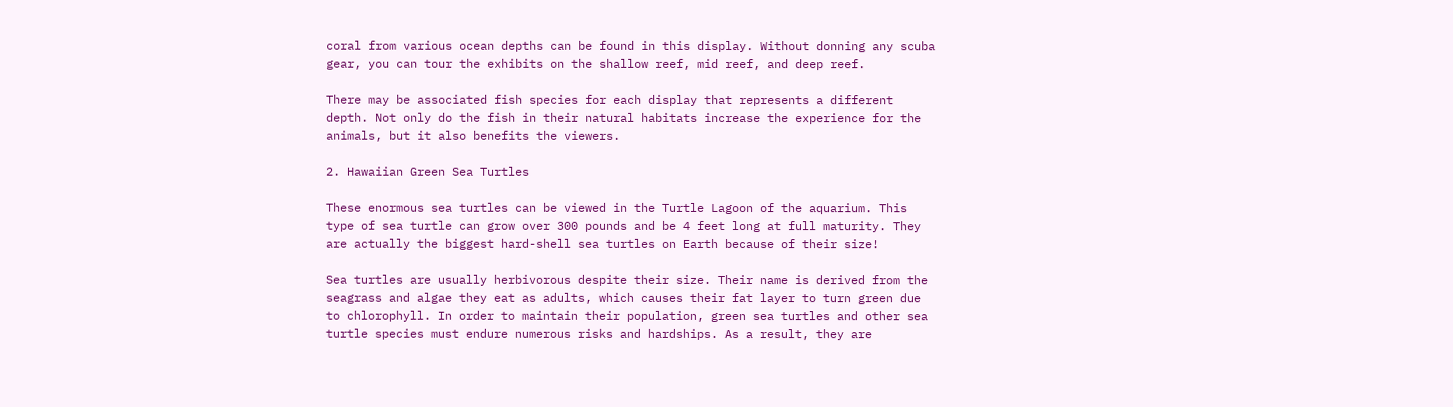coral from various ocean depths can be found in this display. Without donning any scuba gear, you can tour the exhibits on the shallow reef, mid reef, and deep reef.

There may be associated fish species for each display that represents a different depth. Not only do the fish in their natural habitats increase the experience for the animals, but it also benefits the viewers.

2. Hawaiian Green Sea Turtles

These enormous sea turtles can be viewed in the Turtle Lagoon of the aquarium. This type of sea turtle can grow over 300 pounds and be 4 feet long at full maturity. They are actually the biggest hard-shell sea turtles on Earth because of their size!

Sea turtles are usually herbivorous despite their size. Their name is derived from the seagrass and algae they eat as adults, which causes their fat layer to turn green due to chlorophyll. In order to maintain their population, green sea turtles and other sea turtle species must endure numerous risks and hardships. As a result, they are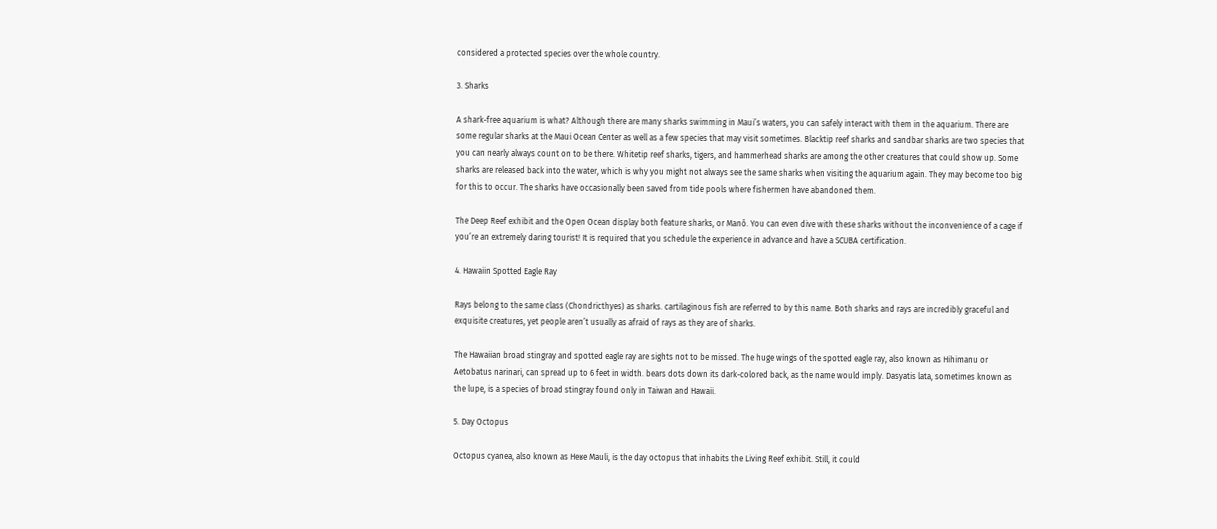considered a protected species over the whole country.

3. Sharks

A shark-free aquarium is what? Although there are many sharks swimming in Maui’s waters, you can safely interact with them in the aquarium. There are some regular sharks at the Maui Ocean Center as well as a few species that may visit sometimes. Blacktip reef sharks and sandbar sharks are two species that you can nearly always count on to be there. Whitetip reef sharks, tigers, and hammerhead sharks are among the other creatures that could show up. Some sharks are released back into the water, which is why you might not always see the same sharks when visiting the aquarium again. They may become too big for this to occur. The sharks have occasionally been saved from tide pools where fishermen have abandoned them.

The Deep Reef exhibit and the Open Ocean display both feature sharks, or Manō. You can even dive with these sharks without the inconvenience of a cage if you’re an extremely daring tourist! It is required that you schedule the experience in advance and have a SCUBA certification.

4. Hawaiin Spotted Eagle Ray

Rays belong to the same class (Chondricthyes) as sharks. cartilaginous fish are referred to by this name. Both sharks and rays are incredibly graceful and exquisite creatures, yet people aren’t usually as afraid of rays as they are of sharks.

The Hawaiian broad stingray and spotted eagle ray are sights not to be missed. The huge wings of the spotted eagle ray, also known as Hihimanu or Aetobatus narinari, can spread up to 6 feet in width. bears dots down its dark-colored back, as the name would imply. Dasyatis lata, sometimes known as the lupe, is a species of broad stingray found only in Taiwan and Hawaii.

5. Day Octopus

Octopus cyanea, also known as Heʁe Mauli, is the day octopus that inhabits the Living Reef exhibit. Still, it could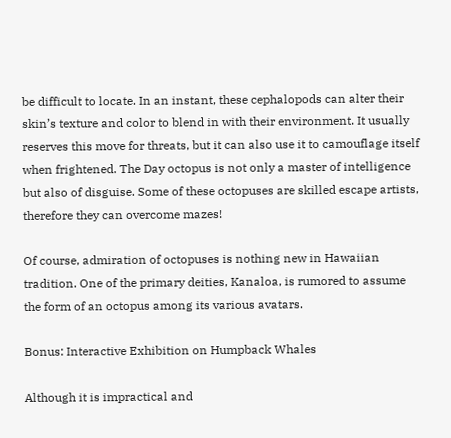be difficult to locate. In an instant, these cephalopods can alter their skin’s texture and color to blend in with their environment. It usually reserves this move for threats, but it can also use it to camouflage itself when frightened. The Day octopus is not only a master of intelligence but also of disguise. Some of these octopuses are skilled escape artists, therefore they can overcome mazes!

Of course, admiration of octopuses is nothing new in Hawaiian tradition. One of the primary deities, Kanaloa, is rumored to assume the form of an octopus among its various avatars.

Bonus: Interactive Exhibition on Humpback Whales

Although it is impractical and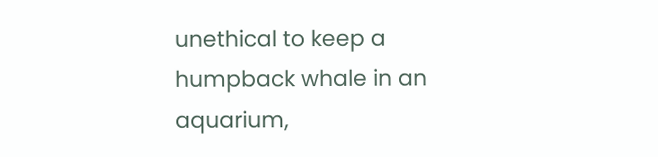unethical to keep a humpback whale in an aquarium,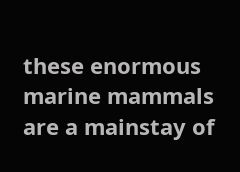these enormous marine mammals are a mainstay of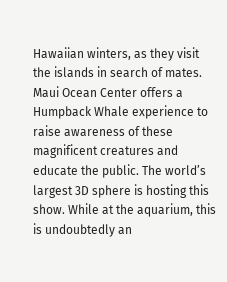Hawaiian winters, as they visit the islands in search of mates. Maui Ocean Center offers a Humpback Whale experience to raise awareness of these magnificent creatures and educate the public. The world’s largest 3D sphere is hosting this show. While at the aquarium, this is undoubtedly an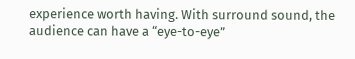experience worth having. With surround sound, the audience can have a “eye-to-eye”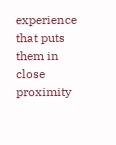experience that puts them in close proximity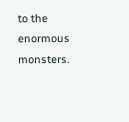to the enormous monsters.